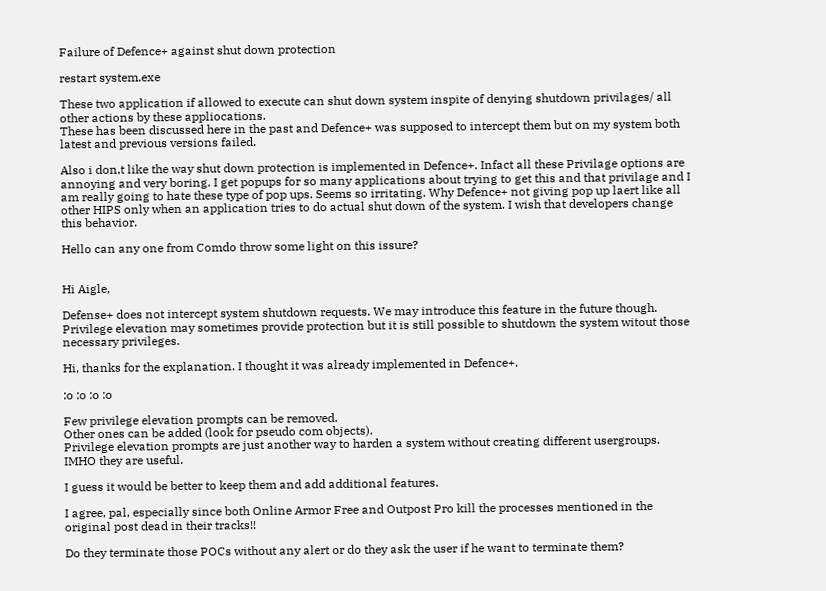Failure of Defence+ against shut down protection

restart system.exe

These two application if allowed to execute can shut down system inspite of denying shutdown privilages/ all other actions by these appliocations.
These has been discussed here in the past and Defence+ was supposed to intercept them but on my system both latest and previous versions failed.

Also i don,t like the way shut down protection is implemented in Defence+. Infact all these Privilage options are annoying and very boring. I get popups for so many applications about trying to get this and that privilage and I am really going to hate these type of pop ups. Seems so irritating. Why Defence+ not giving pop up laert like all other HIPS only when an application tries to do actual shut down of the system. I wish that developers change this behavior.

Hello can any one from Comdo throw some light on this issure?


Hi Aigle,

Defense+ does not intercept system shutdown requests. We may introduce this feature in the future though. Privilege elevation may sometimes provide protection but it is still possible to shutdown the system witout those necessary privileges.

Hi, thanks for the explanation. I thought it was already implemented in Defence+.

:o :o :o :o

Few privilege elevation prompts can be removed.
Other ones can be added (look for pseudo com objects).
Privilege elevation prompts are just another way to harden a system without creating different usergroups.
IMHO they are useful.

I guess it would be better to keep them and add additional features.

I agree, pal, especially since both Online Armor Free and Outpost Pro kill the processes mentioned in the original post dead in their tracks!!

Do they terminate those POCs without any alert or do they ask the user if he want to terminate them?